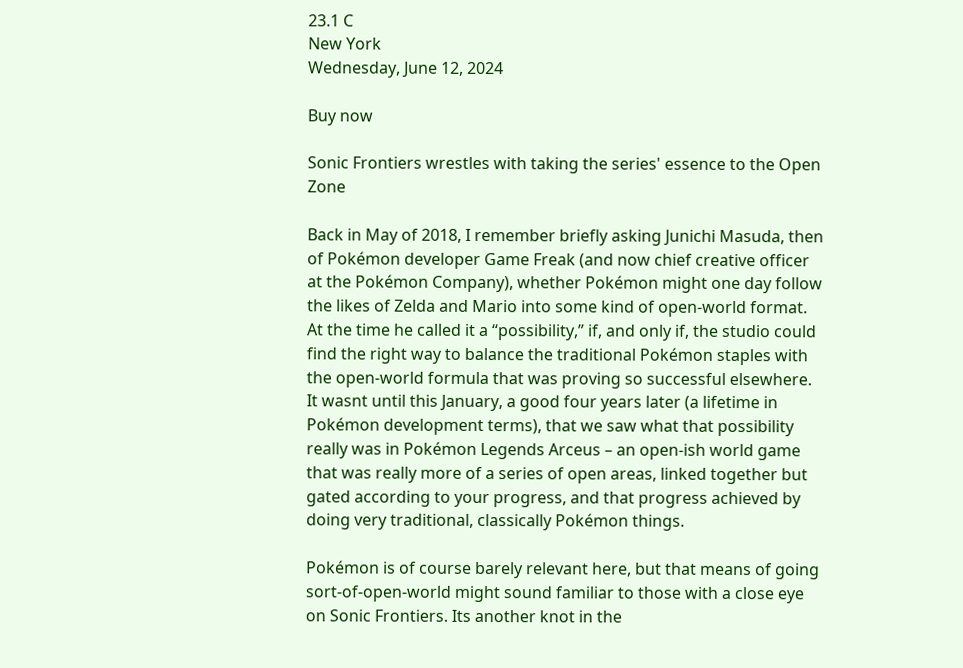23.1 C
New York
Wednesday, June 12, 2024

Buy now

Sonic Frontiers wrestles with taking the series' essence to the Open Zone

Back in May of 2018, I remember briefly asking Junichi Masuda, then of Pokémon developer Game Freak (and now chief creative officer at the Pokémon Company), whether Pokémon might one day follow the likes of Zelda and Mario into some kind of open-world format. At the time he called it a “possibility,” if, and only if, the studio could find the right way to balance the traditional Pokémon staples with the open-world formula that was proving so successful elsewhere. It wasnt until this January, a good four years later (a lifetime in Pokémon development terms), that we saw what that possibility really was in Pokémon Legends Arceus – an open-ish world game that was really more of a series of open areas, linked together but gated according to your progress, and that progress achieved by doing very traditional, classically Pokémon things.

Pokémon is of course barely relevant here, but that means of going sort-of-open-world might sound familiar to those with a close eye on Sonic Frontiers. Its another knot in the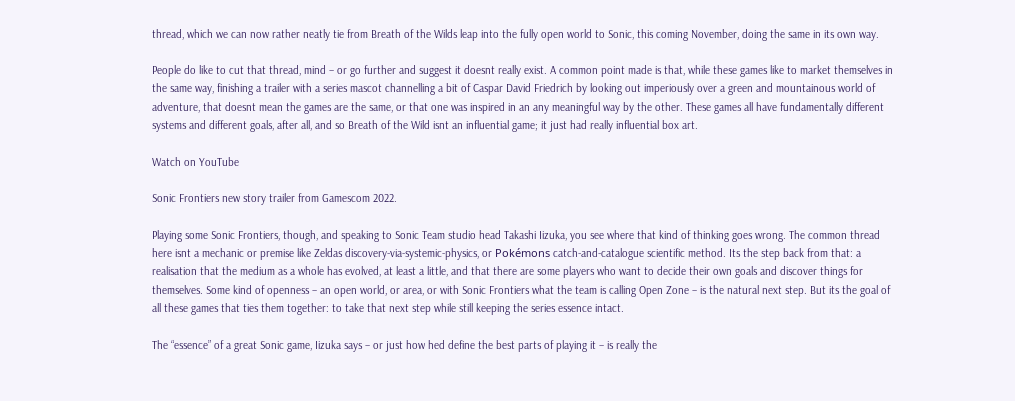thread, which we can now rather neatly tie from Breath of the Wilds leap into the fully open world to Sonic, this coming November, doing the same in its own way.

People do like to cut that thread, mind – or go further and suggest it doesnt really exist. A common point made is that, while these games like to market themselves in the same way, finishing a trailer with a series mascot channelling a bit of Caspar David Friedrich by looking out imperiously over a green and mountainous world of adventure, that doesnt mean the games are the same, or that one was inspired in an any meaningful way by the other. These games all have fundamentally different systems and different goals, after all, and so Breath of the Wild isnt an influential game; it just had really influential box art.

Watch on YouTube

Sonic Frontiers new story trailer from Gamescom 2022.

Playing some Sonic Frontiers, though, and speaking to Sonic Team studio head Takashi Iizuka, you see where that kind of thinking goes wrong. The common thread here isnt a mechanic or premise like Zeldas discovery-via-systemic-physics, or Pokémons catch-and-catalogue scientific method. Its the step back from that: a realisation that the medium as a whole has evolved, at least a little, and that there are some players who want to decide their own goals and discover things for themselves. Some kind of openness – an open world, or area, or with Sonic Frontiers what the team is calling Open Zone – is the natural next step. But its the goal of all these games that ties them together: to take that next step while still keeping the series essence intact.

The “essence” of a great Sonic game, Iizuka says – or just how hed define the best parts of playing it – is really the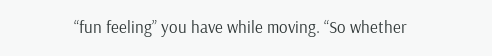“fun feeling” you have while moving. “So whether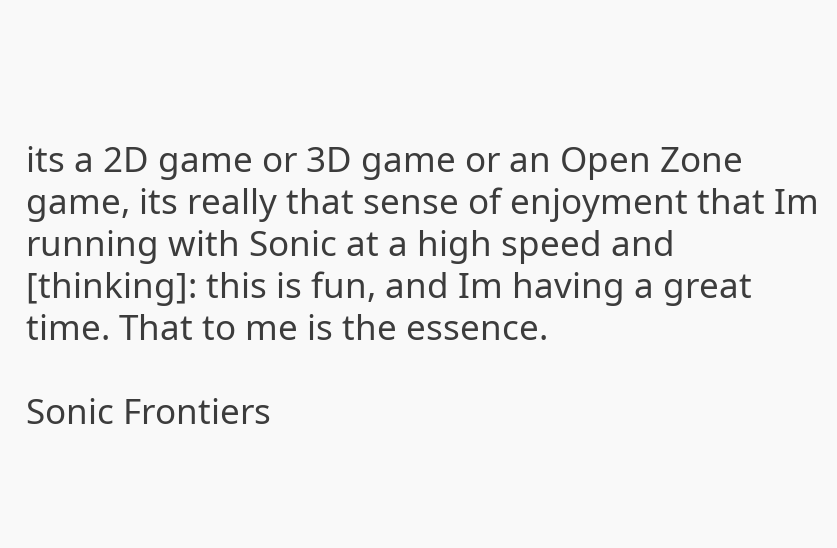its a 2D game or 3D game or an Open Zone game, its really that sense of enjoyment that Im running with Sonic at a high speed and [thinking]: this is fun, and Im having a great time. That to me is the essence.

Sonic Frontiers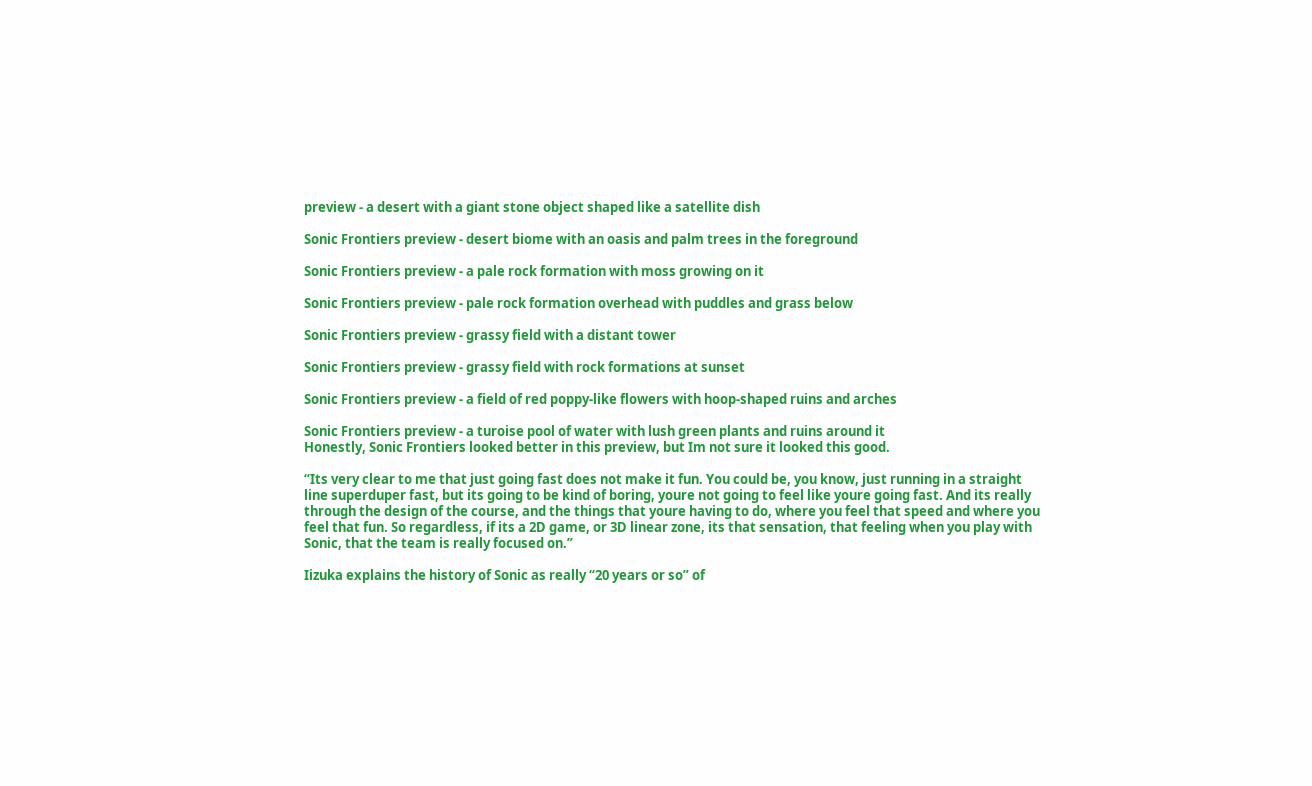preview - a desert with a giant stone object shaped like a satellite dish

Sonic Frontiers preview - desert biome with an oasis and palm trees in the foreground

Sonic Frontiers preview - a pale rock formation with moss growing on it

Sonic Frontiers preview - pale rock formation overhead with puddles and grass below

Sonic Frontiers preview - grassy field with a distant tower

Sonic Frontiers preview - grassy field with rock formations at sunset

Sonic Frontiers preview - a field of red poppy-like flowers with hoop-shaped ruins and arches

Sonic Frontiers preview - a turoise pool of water with lush green plants and ruins around it
Honestly, Sonic Frontiers looked better in this preview, but Im not sure it looked this good.

“Its very clear to me that just going fast does not make it fun. You could be, you know, just running in a straight line superduper fast, but its going to be kind of boring, youre not going to feel like youre going fast. And its really through the design of the course, and the things that youre having to do, where you feel that speed and where you feel that fun. So regardless, if its a 2D game, or 3D linear zone, its that sensation, that feeling when you play with Sonic, that the team is really focused on.”

Iizuka explains the history of Sonic as really “20 years or so” of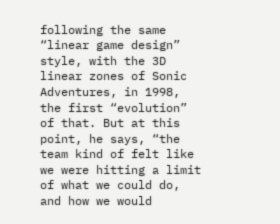following the same “linear game design” style, with the 3D linear zones of Sonic Adventures, in 1998, the first “evolution” of that. But at this point, he says, “the team kind of felt like we were hitting a limit of what we could do, and how we would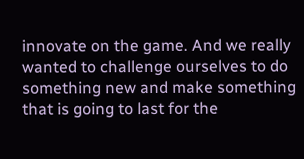innovate on the game. And we really wanted to challenge ourselves to do something new and make something that is going to last for the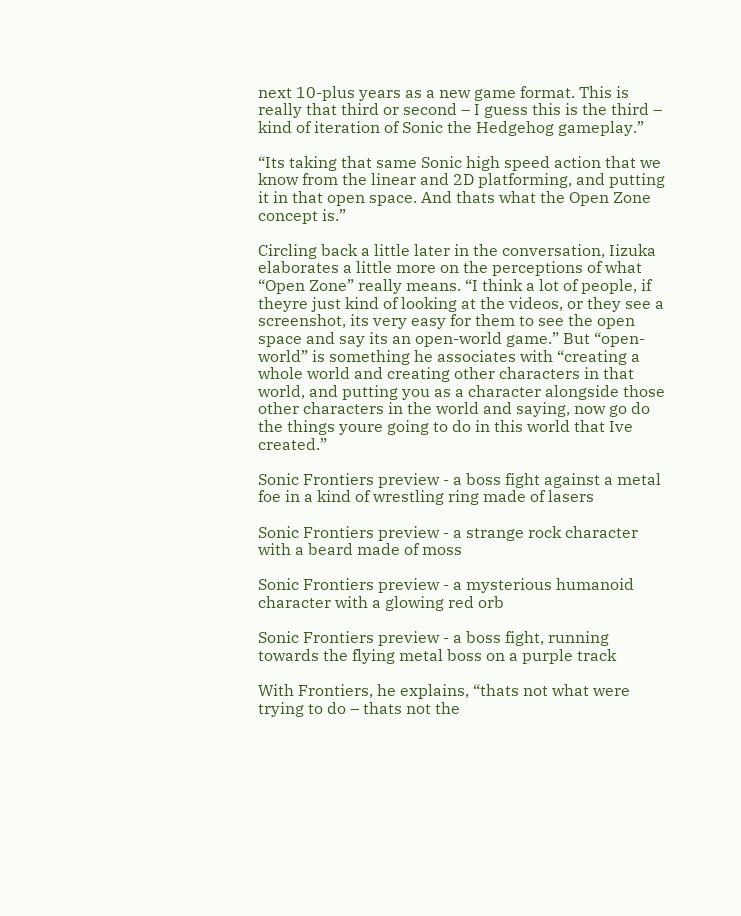next 10-plus years as a new game format. This is really that third or second – I guess this is the third – kind of iteration of Sonic the Hedgehog gameplay.”

“Its taking that same Sonic high speed action that we know from the linear and 2D platforming, and putting it in that open space. And thats what the Open Zone concept is.”

Circling back a little later in the conversation, Iizuka elaborates a little more on the perceptions of what “Open Zone” really means. “I think a lot of people, if theyre just kind of looking at the videos, or they see a screenshot, its very easy for them to see the open space and say its an open-world game.” But “open-world” is something he associates with “creating a whole world and creating other characters in that world, and putting you as a character alongside those other characters in the world and saying, now go do the things youre going to do in this world that Ive created.”

Sonic Frontiers preview - a boss fight against a metal foe in a kind of wrestling ring made of lasers

Sonic Frontiers preview - a strange rock character with a beard made of moss

Sonic Frontiers preview - a mysterious humanoid character with a glowing red orb

Sonic Frontiers preview - a boss fight, running towards the flying metal boss on a purple track

With Frontiers, he explains, “thats not what were trying to do – thats not the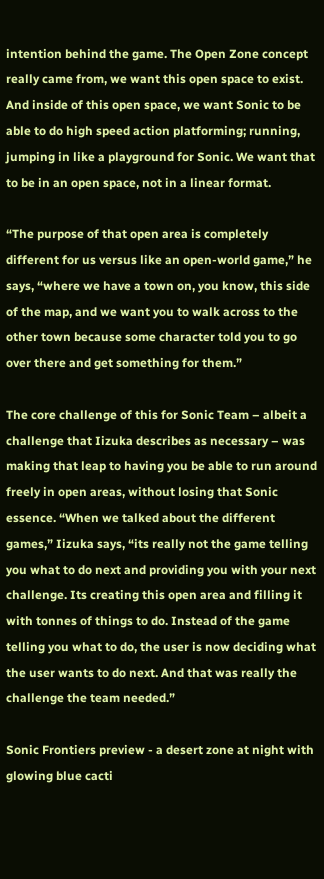intention behind the game. The Open Zone concept really came from, we want this open space to exist. And inside of this open space, we want Sonic to be able to do high speed action platforming; running, jumping in like a playground for Sonic. We want that to be in an open space, not in a linear format.

“The purpose of that open area is completely different for us versus like an open-world game,” he says, “where we have a town on, you know, this side of the map, and we want you to walk across to the other town because some character told you to go over there and get something for them.”

The core challenge of this for Sonic Team – albeit a challenge that Iizuka describes as necessary – was making that leap to having you be able to run around freely in open areas, without losing that Sonic essence. “When we talked about the different games,” Iizuka says, “its really not the game telling you what to do next and providing you with your next challenge. Its creating this open area and filling it with tonnes of things to do. Instead of the game telling you what to do, the user is now deciding what the user wants to do next. And that was really the challenge the team needed.”

Sonic Frontiers preview - a desert zone at night with glowing blue cacti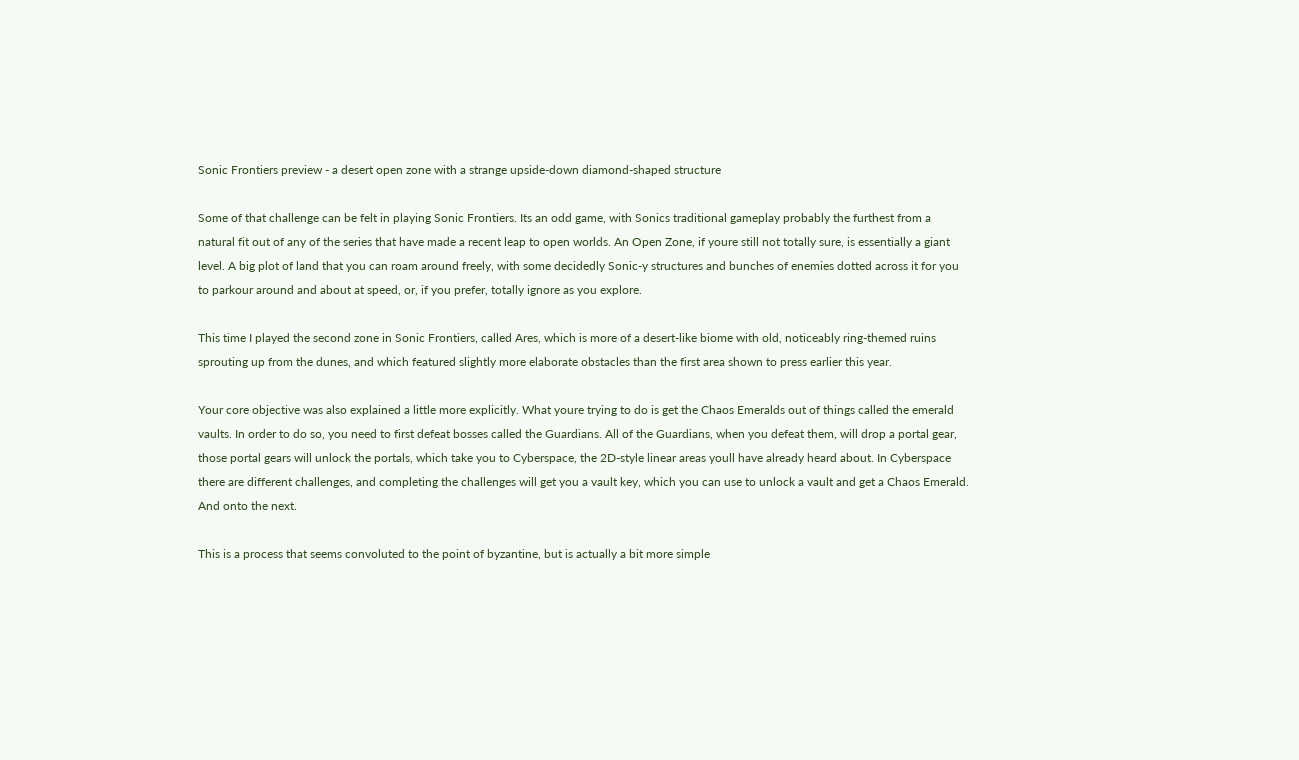Sonic Frontiers preview - a desert open zone with a strange upside-down diamond-shaped structure

Some of that challenge can be felt in playing Sonic Frontiers. Its an odd game, with Sonics traditional gameplay probably the furthest from a natural fit out of any of the series that have made a recent leap to open worlds. An Open Zone, if youre still not totally sure, is essentially a giant level. A big plot of land that you can roam around freely, with some decidedly Sonic-y structures and bunches of enemies dotted across it for you to parkour around and about at speed, or, if you prefer, totally ignore as you explore.

This time I played the second zone in Sonic Frontiers, called Ares, which is more of a desert-like biome with old, noticeably ring-themed ruins sprouting up from the dunes, and which featured slightly more elaborate obstacles than the first area shown to press earlier this year.

Your core objective was also explained a little more explicitly. What youre trying to do is get the Chaos Emeralds out of things called the emerald vaults. In order to do so, you need to first defeat bosses called the Guardians. All of the Guardians, when you defeat them, will drop a portal gear, those portal gears will unlock the portals, which take you to Cyberspace, the 2D-style linear areas youll have already heard about. In Cyberspace there are different challenges, and completing the challenges will get you a vault key, which you can use to unlock a vault and get a Chaos Emerald. And onto the next.

This is a process that seems convoluted to the point of byzantine, but is actually a bit more simple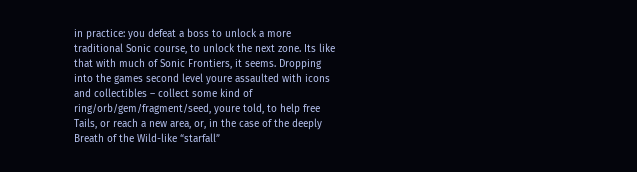in practice: you defeat a boss to unlock a more traditional Sonic course, to unlock the next zone. Its like that with much of Sonic Frontiers, it seems. Dropping into the games second level youre assaulted with icons and collectibles – collect some kind of ring/orb/gem/fragment/seed, youre told, to help free Tails, or reach a new area, or, in the case of the deeply Breath of the Wild-like “starfall”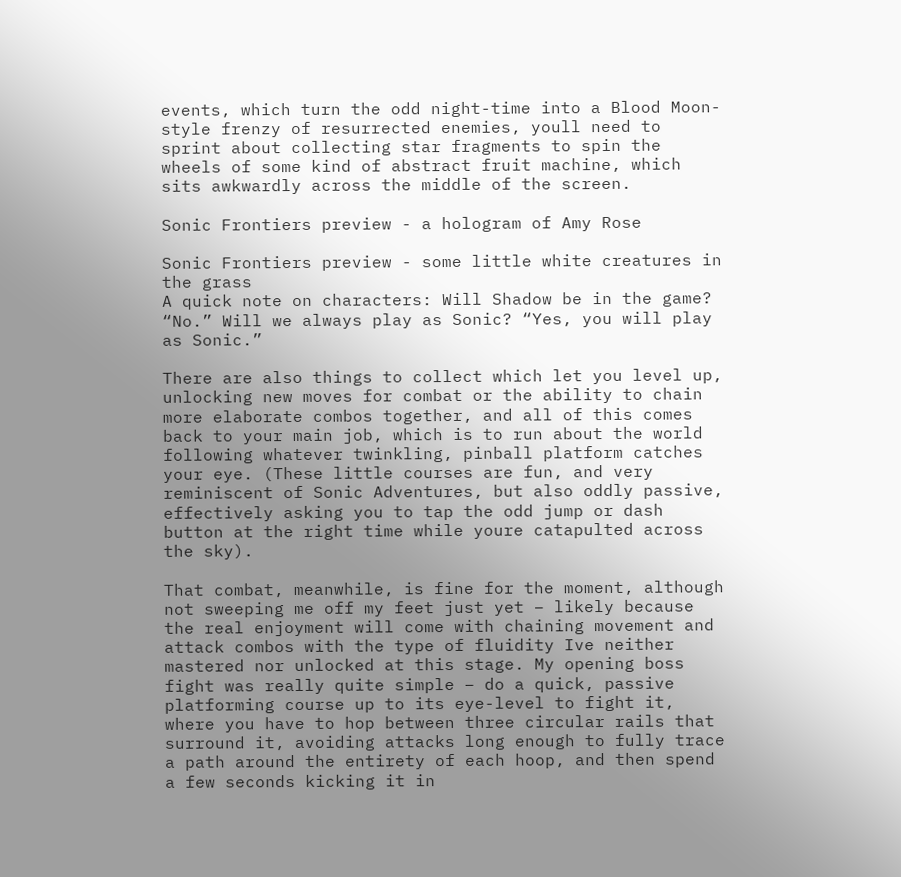events, which turn the odd night-time into a Blood Moon-style frenzy of resurrected enemies, youll need to sprint about collecting star fragments to spin the wheels of some kind of abstract fruit machine, which sits awkwardly across the middle of the screen.

Sonic Frontiers preview - a hologram of Amy Rose

Sonic Frontiers preview - some little white creatures in the grass
A quick note on characters: Will Shadow be in the game? “No.” Will we always play as Sonic? “Yes, you will play as Sonic.”

There are also things to collect which let you level up, unlocking new moves for combat or the ability to chain more elaborate combos together, and all of this comes back to your main job, which is to run about the world following whatever twinkling, pinball platform catches your eye. (These little courses are fun, and very reminiscent of Sonic Adventures, but also oddly passive, effectively asking you to tap the odd jump or dash button at the right time while youre catapulted across the sky).

That combat, meanwhile, is fine for the moment, although not sweeping me off my feet just yet – likely because the real enjoyment will come with chaining movement and attack combos with the type of fluidity Ive neither mastered nor unlocked at this stage. My opening boss fight was really quite simple – do a quick, passive platforming course up to its eye-level to fight it, where you have to hop between three circular rails that surround it, avoiding attacks long enough to fully trace a path around the entirety of each hoop, and then spend a few seconds kicking it in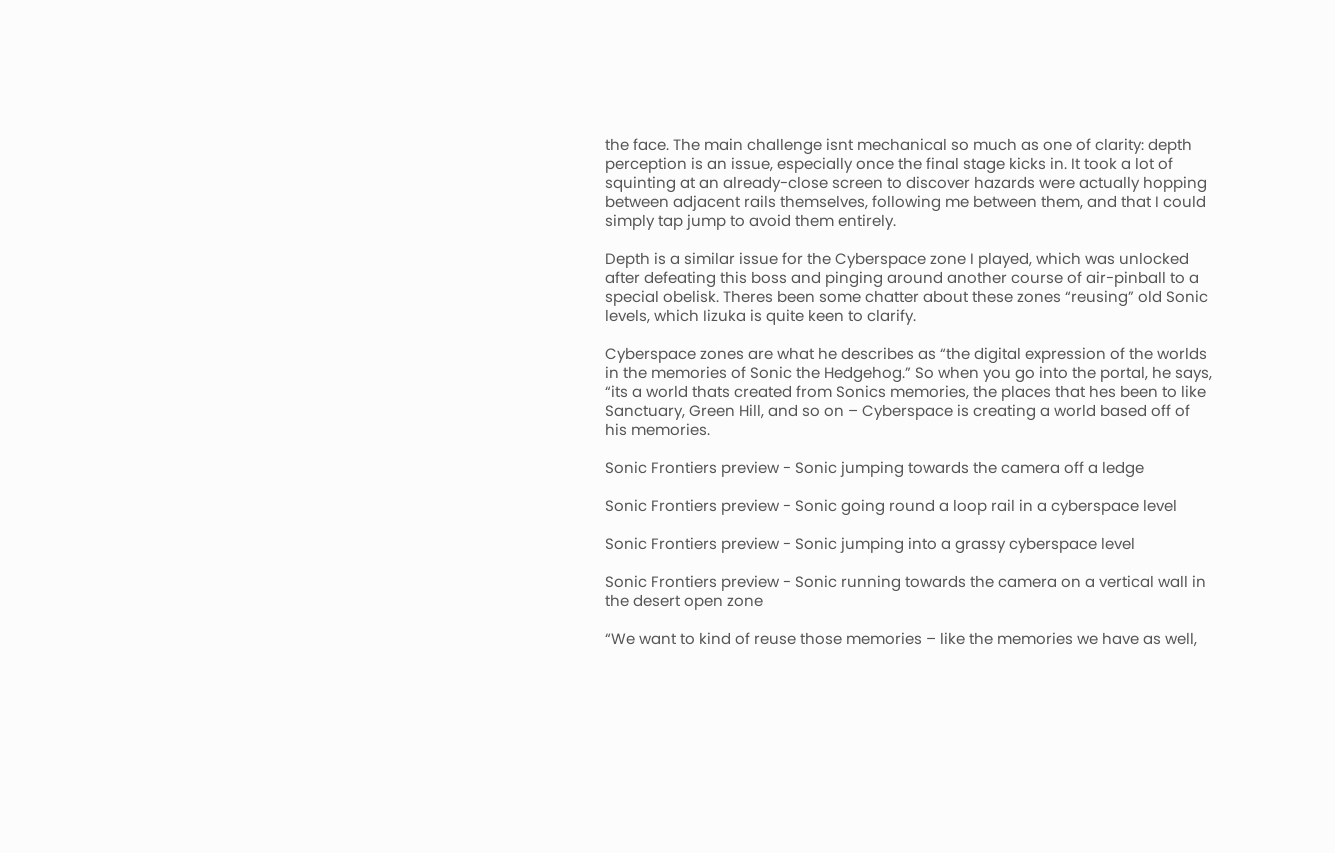the face. The main challenge isnt mechanical so much as one of clarity: depth perception is an issue, especially once the final stage kicks in. It took a lot of squinting at an already-close screen to discover hazards were actually hopping between adjacent rails themselves, following me between them, and that I could simply tap jump to avoid them entirely.

Depth is a similar issue for the Cyberspace zone I played, which was unlocked after defeating this boss and pinging around another course of air-pinball to a special obelisk. Theres been some chatter about these zones “reusing” old Sonic levels, which Iizuka is quite keen to clarify.

Cyberspace zones are what he describes as “the digital expression of the worlds in the memories of Sonic the Hedgehog.” So when you go into the portal, he says, “its a world thats created from Sonics memories, the places that hes been to like Sanctuary, Green Hill, and so on – Cyberspace is creating a world based off of his memories.

Sonic Frontiers preview - Sonic jumping towards the camera off a ledge

Sonic Frontiers preview - Sonic going round a loop rail in a cyberspace level

Sonic Frontiers preview - Sonic jumping into a grassy cyberspace level

Sonic Frontiers preview - Sonic running towards the camera on a vertical wall in the desert open zone

“We want to kind of reuse those memories – like the memories we have as well,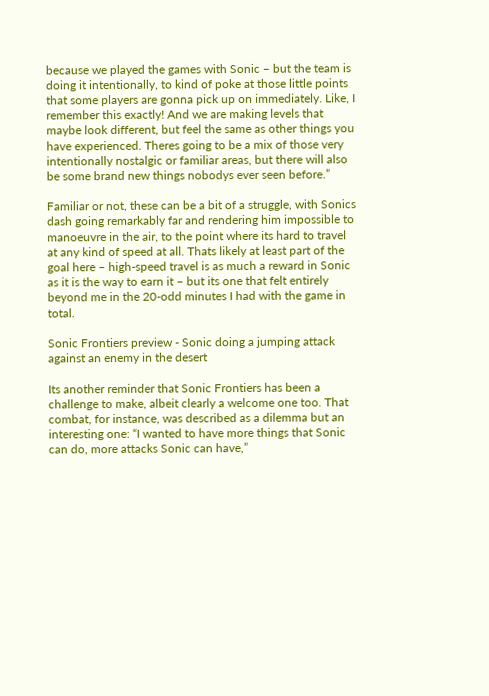because we played the games with Sonic – but the team is doing it intentionally, to kind of poke at those little points that some players are gonna pick up on immediately. Like, I remember this exactly! And we are making levels that maybe look different, but feel the same as other things you have experienced. Theres going to be a mix of those very intentionally nostalgic or familiar areas, but there will also be some brand new things nobodys ever seen before.”

Familiar or not, these can be a bit of a struggle, with Sonics dash going remarkably far and rendering him impossible to manoeuvre in the air, to the point where its hard to travel at any kind of speed at all. Thats likely at least part of the goal here – high-speed travel is as much a reward in Sonic as it is the way to earn it – but its one that felt entirely beyond me in the 20-odd minutes I had with the game in total.

Sonic Frontiers preview - Sonic doing a jumping attack against an enemy in the desert

Its another reminder that Sonic Frontiers has been a challenge to make, albeit clearly a welcome one too. That combat, for instance, was described as a dilemma but an interesting one: “I wanted to have more things that Sonic can do, more attacks Sonic can have,”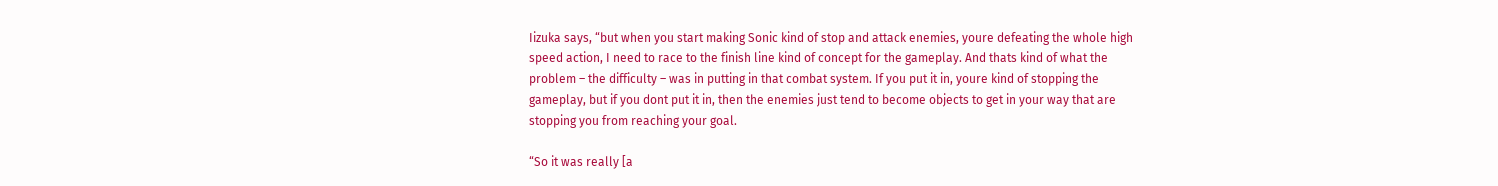Iizuka says, “but when you start making Sonic kind of stop and attack enemies, youre defeating the whole high speed action, I need to race to the finish line kind of concept for the gameplay. And thats kind of what the problem – the difficulty – was in putting in that combat system. If you put it in, youre kind of stopping the gameplay, but if you dont put it in, then the enemies just tend to become objects to get in your way that are stopping you from reaching your goal.

“So it was really [a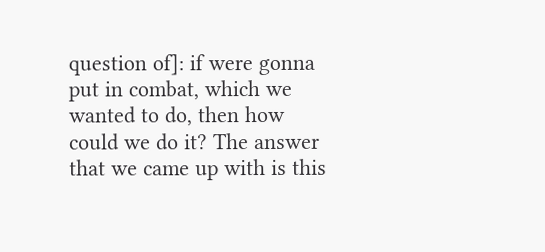question of]: if were gonna put in combat, which we wanted to do, then how could we do it? The answer that we came up with is this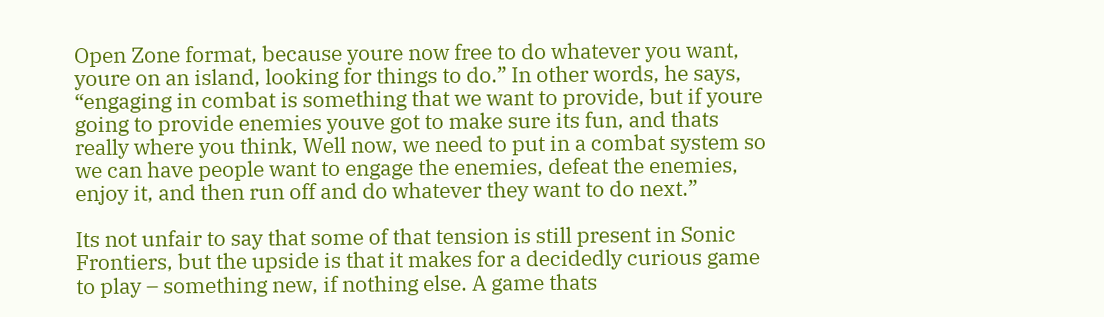Open Zone format, because youre now free to do whatever you want, youre on an island, looking for things to do.” In other words, he says, “engaging in combat is something that we want to provide, but if youre going to provide enemies youve got to make sure its fun, and thats really where you think, Well now, we need to put in a combat system so we can have people want to engage the enemies, defeat the enemies, enjoy it, and then run off and do whatever they want to do next.”

Its not unfair to say that some of that tension is still present in Sonic Frontiers, but the upside is that it makes for a decidedly curious game to play – something new, if nothing else. A game thats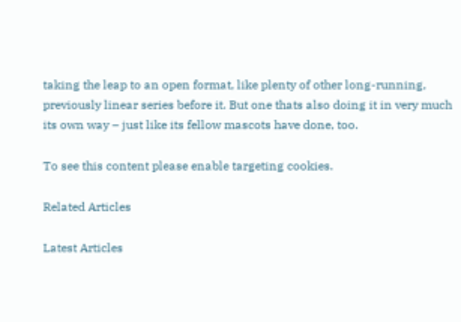taking the leap to an open format, like plenty of other long-running, previously linear series before it. But one thats also doing it in very much its own way – just like its fellow mascots have done, too.

To see this content please enable targeting cookies.

Related Articles

Latest Articles